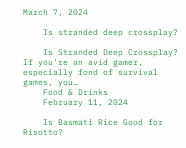March 7, 2024

    Is stranded deep crossplay?

    Is Stranded Deep Crossplay? If you’re an avid gamer, especially fond of survival games, you…
    Food & Drinks
    February 11, 2024

    Is Basmati Rice Good for Risotto?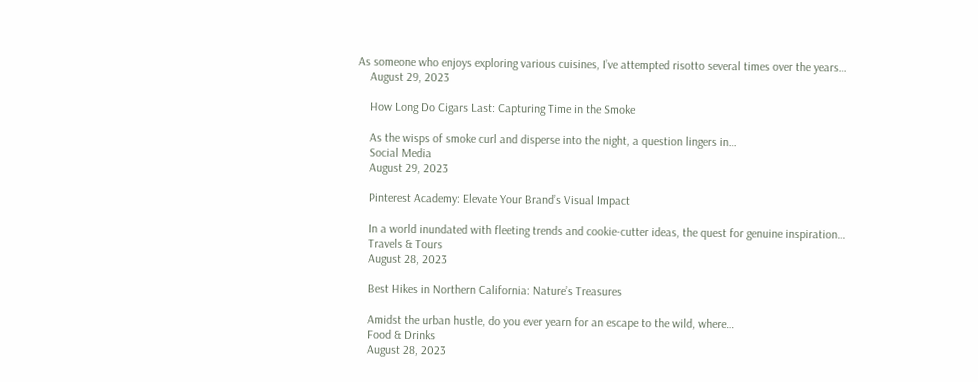As someone who enjoys exploring various cuisines, I’ve attempted risotto several times over the years…
    August 29, 2023

    How Long Do Cigars Last: Capturing Time in the Smoke

    As the wisps of smoke curl and disperse into the night, a question lingers in…
    Social Media
    August 29, 2023

    Pinterest Academy: Elevate Your Brand’s Visual Impact

    In a world inundated with fleeting trends and cookie-cutter ideas, the quest for genuine inspiration…
    Travels & Tours
    August 28, 2023

    Best Hikes in Northern California: Nature’s Treasures

    Amidst the urban hustle, do you ever yearn for an escape to the wild, where…
    Food & Drinks
    August 28, 2023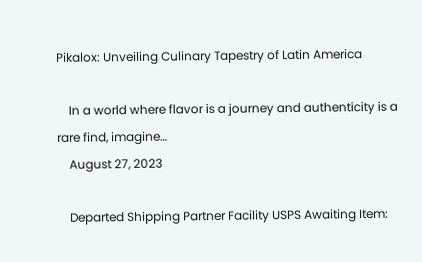Pikalox: Unveiling Culinary Tapestry of Latin America

    In a world where flavor is a journey and authenticity is a rare find, imagine…
    August 27, 2023

    Departed Shipping Partner Facility USPS Awaiting Item: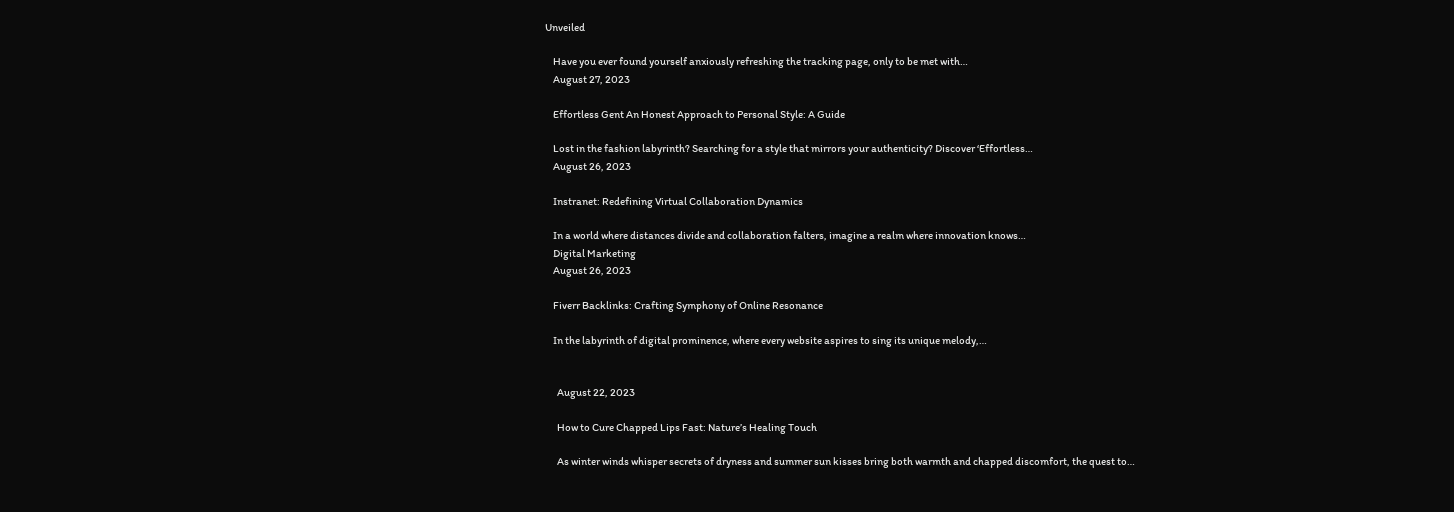Unveiled

    Have you ever found yourself anxiously refreshing the tracking page, only to be met with…
    August 27, 2023

    Effortless Gent An Honest Approach to Personal Style: A Guide

    Lost in the fashion labyrinth? Searching for a style that mirrors your authenticity? Discover ‘Effortless…
    August 26, 2023

    Instranet: Redefining Virtual Collaboration Dynamics

    In a world where distances divide and collaboration falters, imagine a realm where innovation knows…
    Digital Marketing
    August 26, 2023

    Fiverr Backlinks: Crafting Symphony of Online Resonance

    In the labyrinth of digital prominence, where every website aspires to sing its unique melody,…


      August 22, 2023

      How to Cure Chapped Lips Fast: Nature’s Healing Touch

      As winter winds whisper secrets of dryness and summer sun kisses bring both warmth and chapped discomfort, the quest to…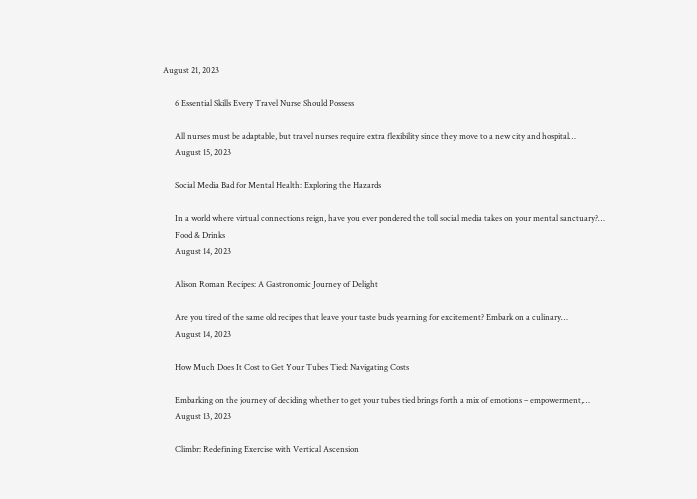August 21, 2023

      6 Essential Skills Every Travel Nurse Should Possess

      All nurses must be adaptable, but travel nurses require extra flexibility since they move to a new city and hospital…
      August 15, 2023

      Social Media Bad for Mental Health: Exploring the Hazards

      In a world where virtual connections reign, have you ever pondered the toll social media takes on your mental sanctuary?…
      Food & Drinks
      August 14, 2023

      Alison Roman Recipes: A Gastronomic Journey of Delight

      Are you tired of the same old recipes that leave your taste buds yearning for excitement? Embark on a culinary…
      August 14, 2023

      How Much Does It Cost to Get Your Tubes Tied: Navigating Costs

      Embarking on the journey of deciding whether to get your tubes tied brings forth a mix of emotions – empowerment,…
      August 13, 2023

      Climbr: Redefining Exercise with Vertical Ascension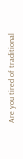Are you tired of traditional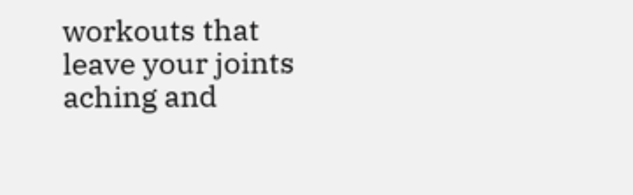workouts that leave your joints aching and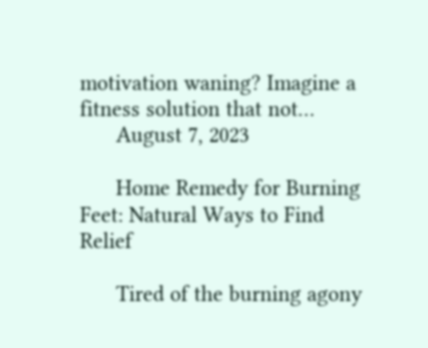motivation waning? Imagine a fitness solution that not…
      August 7, 2023

      Home Remedy for Burning Feet: Natural Ways to Find Relief

      Tired of the burning agony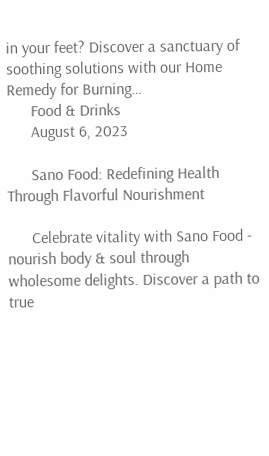in your feet? Discover a sanctuary of soothing solutions with our Home Remedy for Burning…
      Food & Drinks
      August 6, 2023

      Sano Food: Redefining Health Through Flavorful Nourishment

      Celebrate vitality with Sano Food - nourish body & soul through wholesome delights. Discover a path to true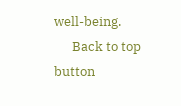well-being.
      Back to top button